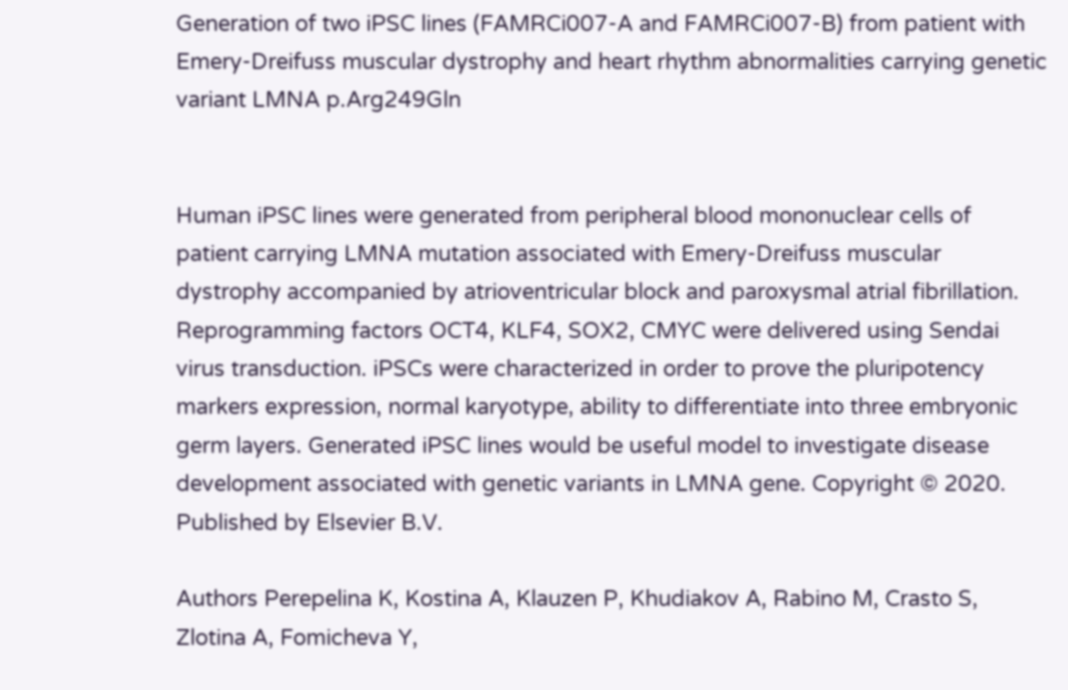Generation of two iPSC lines (FAMRCi007-A and FAMRCi007-B) from patient with Emery-Dreifuss muscular dystrophy and heart rhythm abnormalities carrying genetic variant LMNA p.Arg249Gln


Human iPSC lines were generated from peripheral blood mononuclear cells of patient carrying LMNA mutation associated with Emery-Dreifuss muscular dystrophy accompanied by atrioventricular block and paroxysmal atrial fibrillation. Reprogramming factors OCT4, KLF4, SOX2, CMYC were delivered using Sendai virus transduction. iPSCs were characterized in order to prove the pluripotency markers expression, normal karyotype, ability to differentiate into three embryonic germ layers. Generated iPSC lines would be useful model to investigate disease development associated with genetic variants in LMNA gene. Copyright © 2020. Published by Elsevier B.V.

Authors Perepelina K, Kostina A, Klauzen P, Khudiakov A, Rabino M, Crasto S, Zlotina A, Fomicheva Y,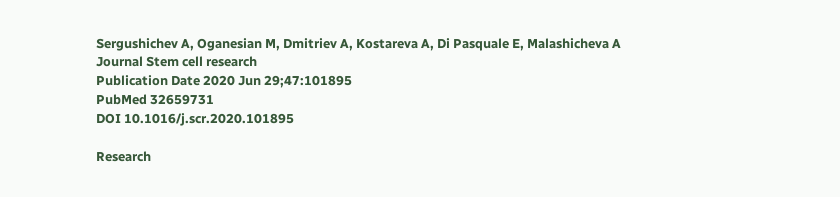Sergushichev A, Oganesian M, Dmitriev A, Kostareva A, Di Pasquale E, Malashicheva A
Journal Stem cell research
Publication Date 2020 Jun 29;47:101895
PubMed 32659731
DOI 10.1016/j.scr.2020.101895

Research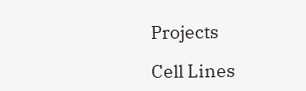Projects

Cell Lines